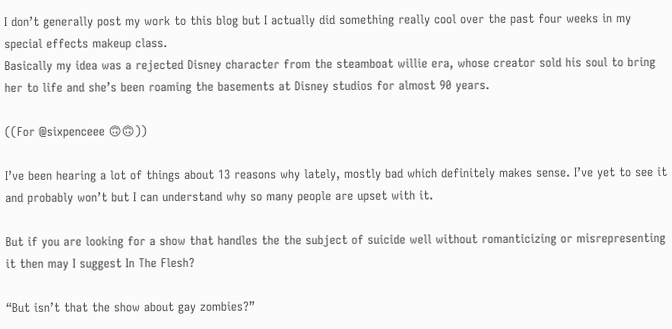I don’t generally post my work to this blog but I actually did something really cool over the past four weeks in my special effects makeup class.
Basically my idea was a rejected Disney character from the steamboat willie era, whose creator sold his soul to bring her to life and she’s been roaming the basements at Disney studios for almost 90 years.

((For @sixpenceee 🙃🙃))

I’ve been hearing a lot of things about 13 reasons why lately, mostly bad which definitely makes sense. I’ve yet to see it and probably won’t but I can understand why so many people are upset with it.

But if you are looking for a show that handles the the subject of suicide well without romanticizing or misrepresenting it then may I suggest In The Flesh?

“But isn’t that the show about gay zombies?”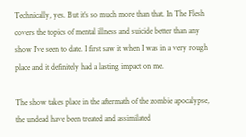Technically, yes. But it’s so much more than that. In The Flesh covers the topics of mental illness and suicide better than any show I’ve seen to date. I first saw it when I was in a very rough place and it definitely had a lasting impact on me.

The show takes place in the aftermath of the zombie apocalypse, the undead have been treated and assimilated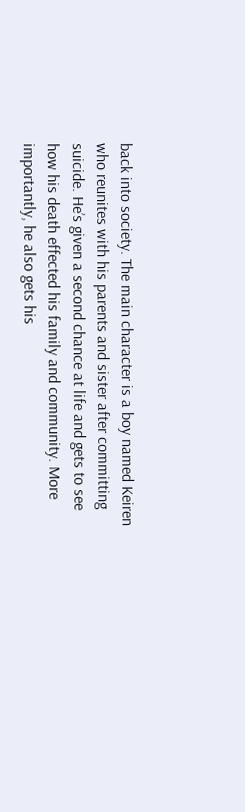back into society. The main character is a boy named Keiren who reunites with his parents and sister after committing suicide. He’s given a second chance at life and gets to see how his death effected his family and community. More importantly, he also gets his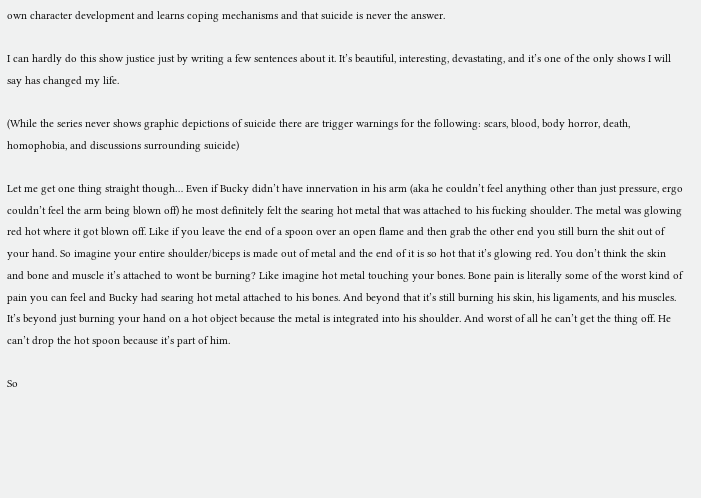own character development and learns coping mechanisms and that suicide is never the answer.

I can hardly do this show justice just by writing a few sentences about it. It’s beautiful, interesting, devastating, and it’s one of the only shows I will say has changed my life.

(While the series never shows graphic depictions of suicide there are trigger warnings for the following: scars, blood, body horror, death, homophobia, and discussions surrounding suicide)

Let me get one thing straight though… Even if Bucky didn’t have innervation in his arm (aka he couldn’t feel anything other than just pressure, ergo couldn’t feel the arm being blown off) he most definitely felt the searing hot metal that was attached to his fucking shoulder. The metal was glowing red hot where it got blown off. Like if you leave the end of a spoon over an open flame and then grab the other end you still burn the shit out of your hand. So imagine your entire shoulder/biceps is made out of metal and the end of it is so hot that it’s glowing red. You don’t think the skin and bone and muscle it’s attached to wont be burning? Like imagine hot metal touching your bones. Bone pain is literally some of the worst kind of pain you can feel and Bucky had searing hot metal attached to his bones. And beyond that it’s still burning his skin, his ligaments, and his muscles. It’s beyond just burning your hand on a hot object because the metal is integrated into his shoulder. And worst of all he can’t get the thing off. He can’t drop the hot spoon because it’s part of him.

So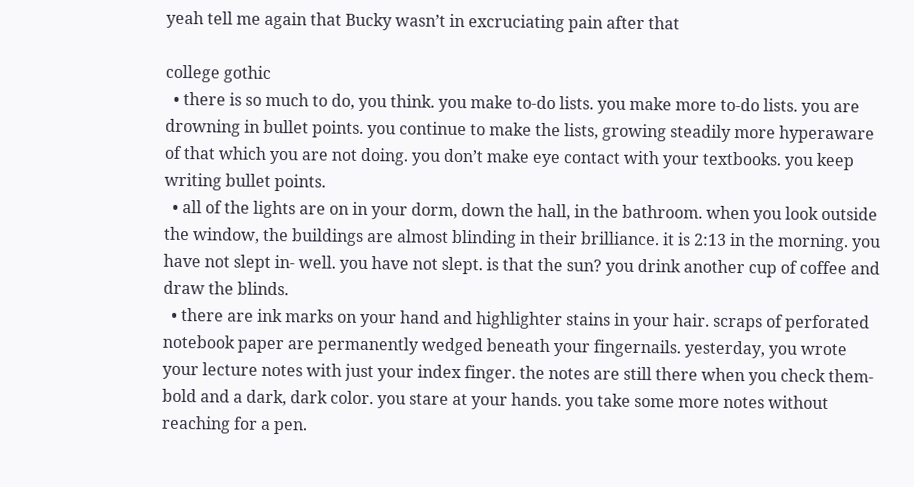yeah tell me again that Bucky wasn’t in excruciating pain after that

college gothic
  • there is so much to do, you think. you make to-do lists. you make more to-do lists. you are drowning in bullet points. you continue to make the lists, growing steadily more hyperaware of that which you are not doing. you don’t make eye contact with your textbooks. you keep writing bullet points.
  • all of the lights are on in your dorm, down the hall, in the bathroom. when you look outside the window, the buildings are almost blinding in their brilliance. it is 2:13 in the morning. you have not slept in- well. you have not slept. is that the sun? you drink another cup of coffee and draw the blinds.
  • there are ink marks on your hand and highlighter stains in your hair. scraps of perforated notebook paper are permanently wedged beneath your fingernails. yesterday, you wrote your lecture notes with just your index finger. the notes are still there when you check them- bold and a dark, dark color. you stare at your hands. you take some more notes without reaching for a pen.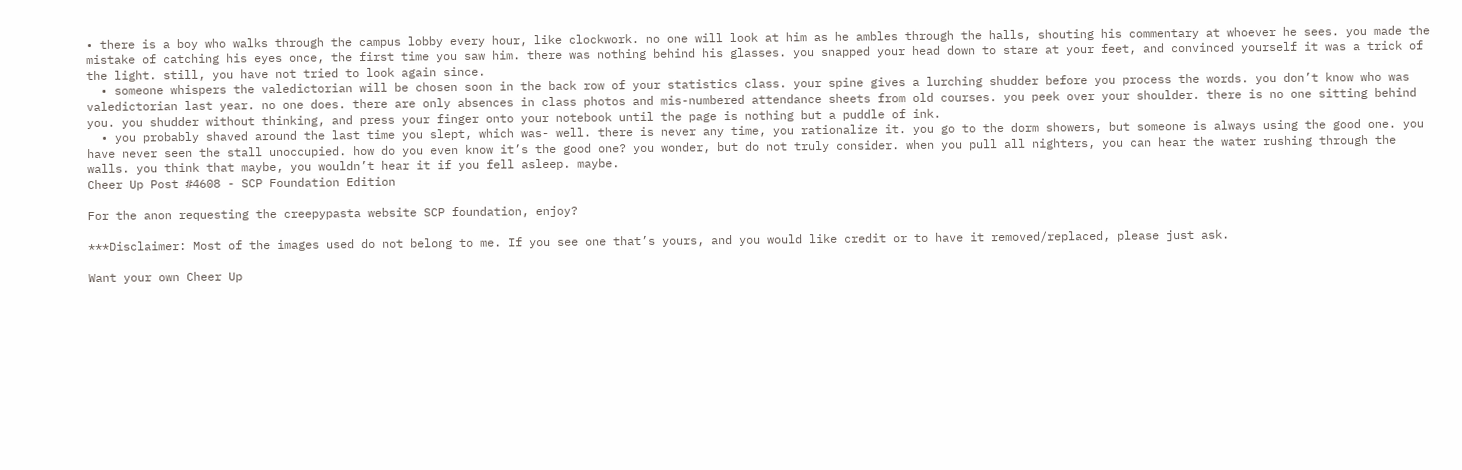• there is a boy who walks through the campus lobby every hour, like clockwork. no one will look at him as he ambles through the halls, shouting his commentary at whoever he sees. you made the mistake of catching his eyes once, the first time you saw him. there was nothing behind his glasses. you snapped your head down to stare at your feet, and convinced yourself it was a trick of the light. still, you have not tried to look again since.
  • someone whispers the valedictorian will be chosen soon in the back row of your statistics class. your spine gives a lurching shudder before you process the words. you don’t know who was valedictorian last year. no one does. there are only absences in class photos and mis-numbered attendance sheets from old courses. you peek over your shoulder. there is no one sitting behind you. you shudder without thinking, and press your finger onto your notebook until the page is nothing but a puddle of ink.
  • you probably shaved around the last time you slept, which was- well. there is never any time, you rationalize it. you go to the dorm showers, but someone is always using the good one. you have never seen the stall unoccupied. how do you even know it’s the good one? you wonder, but do not truly consider. when you pull all nighters, you can hear the water rushing through the walls. you think that maybe, you wouldn’t hear it if you fell asleep. maybe.
Cheer Up Post #4608 - SCP Foundation Edition

For the anon requesting the creepypasta website SCP foundation, enjoy?

***Disclaimer: Most of the images used do not belong to me. If you see one that’s yours, and you would like credit or to have it removed/replaced, please just ask.

Want your own Cheer Up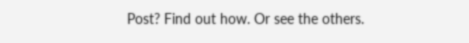Post? Find out how. Or see the others.